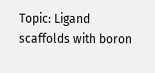Topic: Ligand scaffolds with boron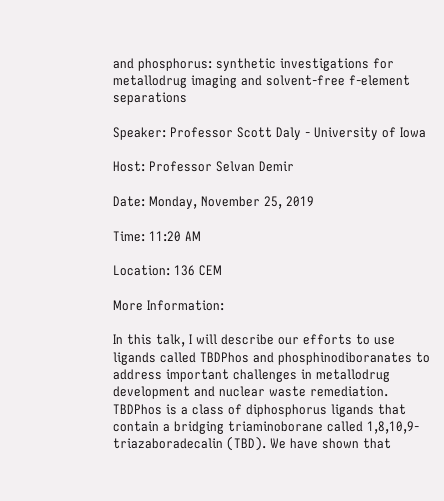and phosphorus: synthetic investigations for metallodrug imaging and solvent-free f-element separations

Speaker: Professor Scott Daly - University of Iowa

Host: Professor Selvan Demir

Date: Monday, November 25, 2019

Time: 11:20 AM

Location: 136 CEM

More Information:

In this talk, I will describe our efforts to use ligands called TBDPhos and phosphinodiboranates to address important challenges in metallodrug development and nuclear waste remediation. TBDPhos is a class of diphosphorus ligands that contain a bridging triaminoborane called 1,8,10,9-triazaboradecalin (TBD). We have shown that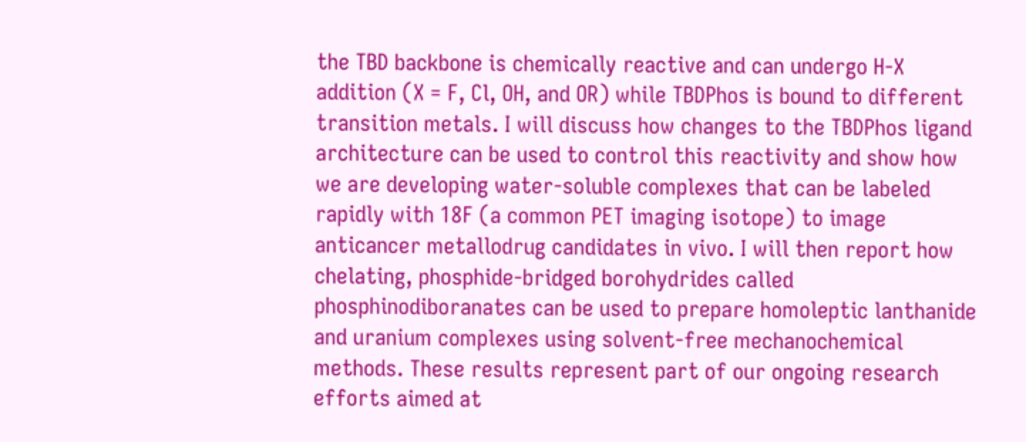the TBD backbone is chemically reactive and can undergo H-X addition (X = F, Cl, OH, and OR) while TBDPhos is bound to different transition metals. I will discuss how changes to the TBDPhos ligand architecture can be used to control this reactivity and show how we are developing water-soluble complexes that can be labeled rapidly with 18F (a common PET imaging isotope) to image anticancer metallodrug candidates in vivo. I will then report how chelating, phosphide-bridged borohydrides called phosphinodiboranates can be used to prepare homoleptic lanthanide and uranium complexes using solvent-free mechanochemical methods. These results represent part of our ongoing research efforts aimed at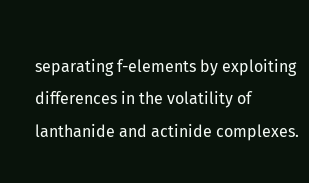separating f-elements by exploiting differences in the volatility of lanthanide and actinide complexes.